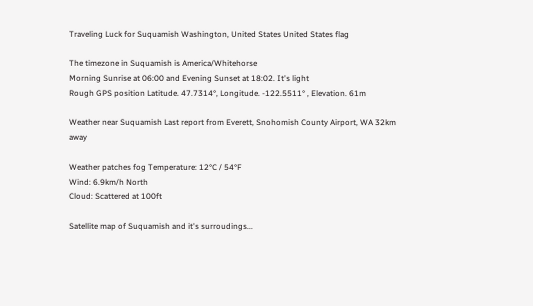Traveling Luck for Suquamish Washington, United States United States flag

The timezone in Suquamish is America/Whitehorse
Morning Sunrise at 06:00 and Evening Sunset at 18:02. It's light
Rough GPS position Latitude. 47.7314°, Longitude. -122.5511° , Elevation. 61m

Weather near Suquamish Last report from Everett, Snohomish County Airport, WA 32km away

Weather patches fog Temperature: 12°C / 54°F
Wind: 6.9km/h North
Cloud: Scattered at 100ft

Satellite map of Suquamish and it's surroudings...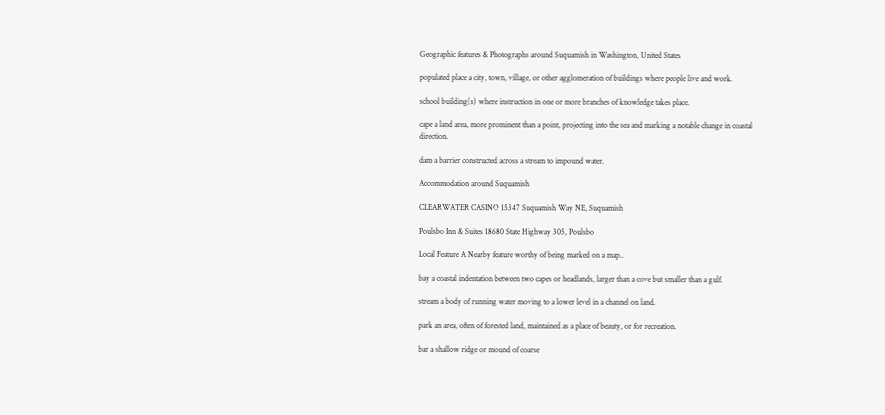Geographic features & Photographs around Suquamish in Washington, United States

populated place a city, town, village, or other agglomeration of buildings where people live and work.

school building(s) where instruction in one or more branches of knowledge takes place.

cape a land area, more prominent than a point, projecting into the sea and marking a notable change in coastal direction.

dam a barrier constructed across a stream to impound water.

Accommodation around Suquamish

CLEARWATER CASINO 15347 Suquamish Way NE, Suquamish

Poulsbo Inn & Suites 18680 State Highway 305, Poulsbo

Local Feature A Nearby feature worthy of being marked on a map..

bay a coastal indentation between two capes or headlands, larger than a cove but smaller than a gulf.

stream a body of running water moving to a lower level in a channel on land.

park an area, often of forested land, maintained as a place of beauty, or for recreation.

bar a shallow ridge or mound of coarse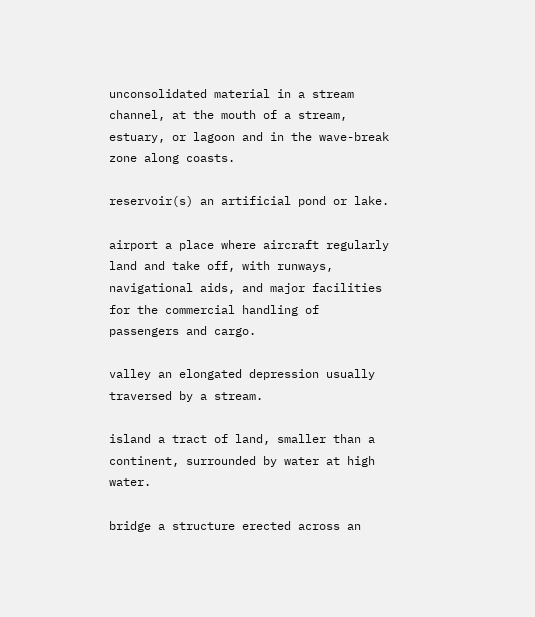unconsolidated material in a stream channel, at the mouth of a stream, estuary, or lagoon and in the wave-break zone along coasts.

reservoir(s) an artificial pond or lake.

airport a place where aircraft regularly land and take off, with runways, navigational aids, and major facilities for the commercial handling of passengers and cargo.

valley an elongated depression usually traversed by a stream.

island a tract of land, smaller than a continent, surrounded by water at high water.

bridge a structure erected across an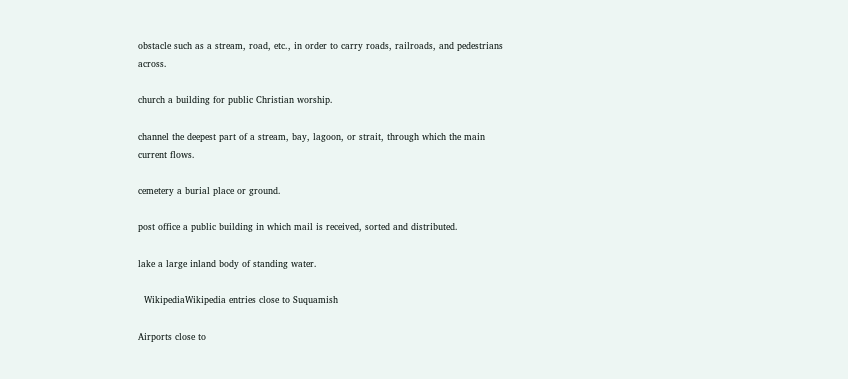obstacle such as a stream, road, etc., in order to carry roads, railroads, and pedestrians across.

church a building for public Christian worship.

channel the deepest part of a stream, bay, lagoon, or strait, through which the main current flows.

cemetery a burial place or ground.

post office a public building in which mail is received, sorted and distributed.

lake a large inland body of standing water.

  WikipediaWikipedia entries close to Suquamish

Airports close to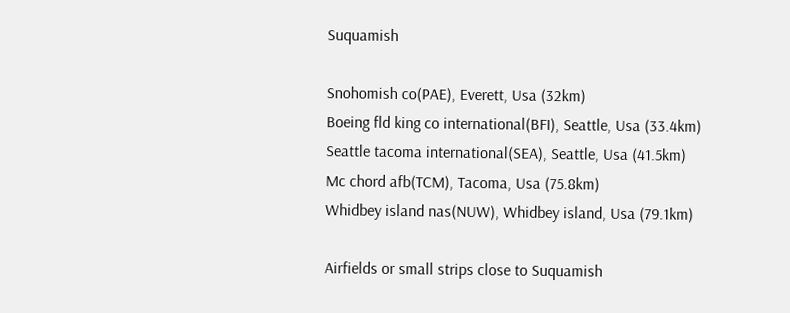Suquamish

Snohomish co(PAE), Everett, Usa (32km)
Boeing fld king co international(BFI), Seattle, Usa (33.4km)
Seattle tacoma international(SEA), Seattle, Usa (41.5km)
Mc chord afb(TCM), Tacoma, Usa (75.8km)
Whidbey island nas(NUW), Whidbey island, Usa (79.1km)

Airfields or small strips close to Suquamish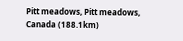Pitt meadows, Pitt meadows, Canada (188.1km)